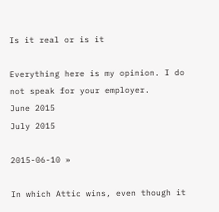Is it real or is it

Everything here is my opinion. I do not speak for your employer.
June 2015
July 2015

2015-06-10 »

In which Attic wins, even though it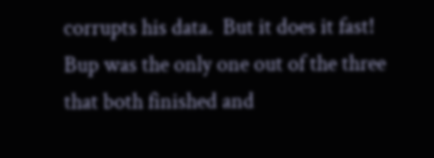corrupts his data.  But it does it fast!  Bup was the only one out of the three that both finished and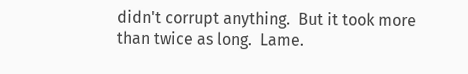didn't corrupt anything.  But it took more than twice as long.  Lame.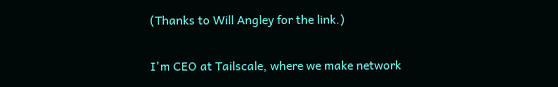(Thanks to Will Angley for the link.)

I'm CEO at Tailscale, where we make network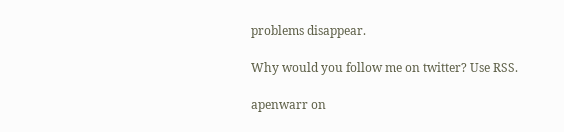problems disappear.

Why would you follow me on twitter? Use RSS.

apenwarr on